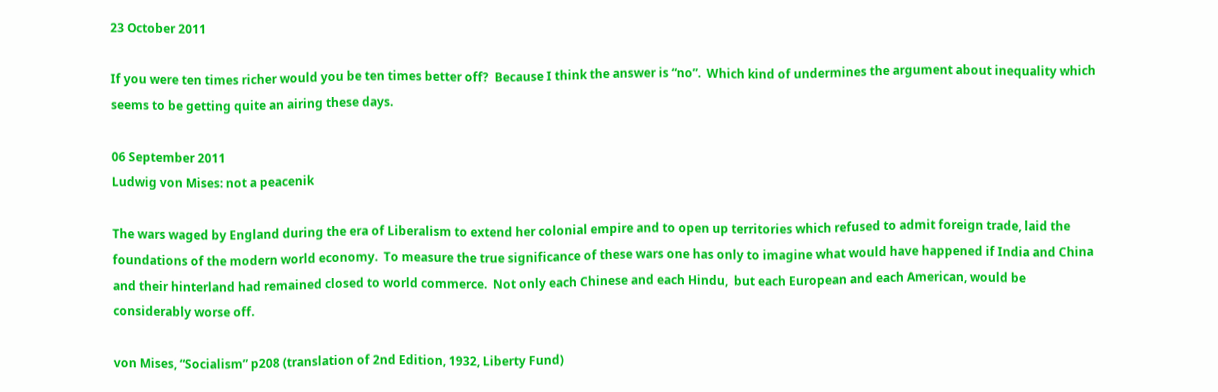23 October 2011

If you were ten times richer would you be ten times better off?  Because I think the answer is “no”.  Which kind of undermines the argument about inequality which seems to be getting quite an airing these days.

06 September 2011
Ludwig von Mises: not a peacenik

The wars waged by England during the era of Liberalism to extend her colonial empire and to open up territories which refused to admit foreign trade, laid the foundations of the modern world economy.  To measure the true significance of these wars one has only to imagine what would have happened if India and China and their hinterland had remained closed to world commerce.  Not only each Chinese and each Hindu,  but each European and each American, would be considerably worse off.

von Mises, “Socialism” p208 (translation of 2nd Edition, 1932, Liberty Fund)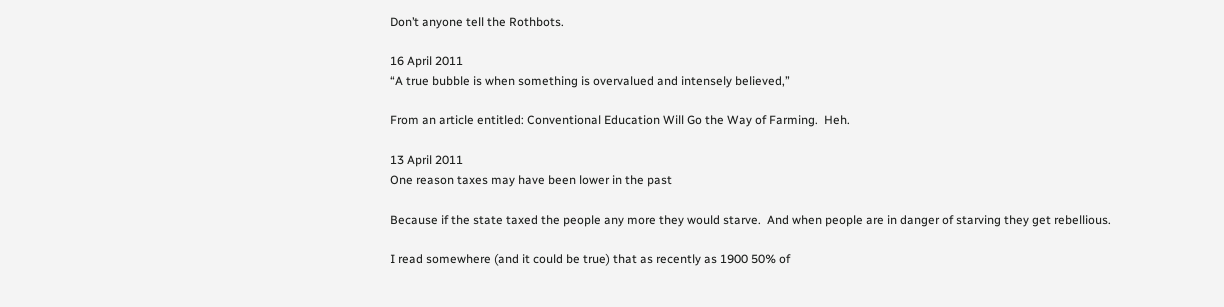Don’t anyone tell the Rothbots.

16 April 2011
“A true bubble is when something is overvalued and intensely believed,”

From an article entitled: Conventional Education Will Go the Way of Farming.  Heh.

13 April 2011
One reason taxes may have been lower in the past

Because if the state taxed the people any more they would starve.  And when people are in danger of starving they get rebellious.

I read somewhere (and it could be true) that as recently as 1900 50% of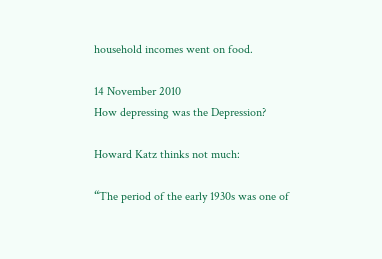household incomes went on food.

14 November 2010
How depressing was the Depression?

Howard Katz thinks not much:

“The period of the early 1930s was one of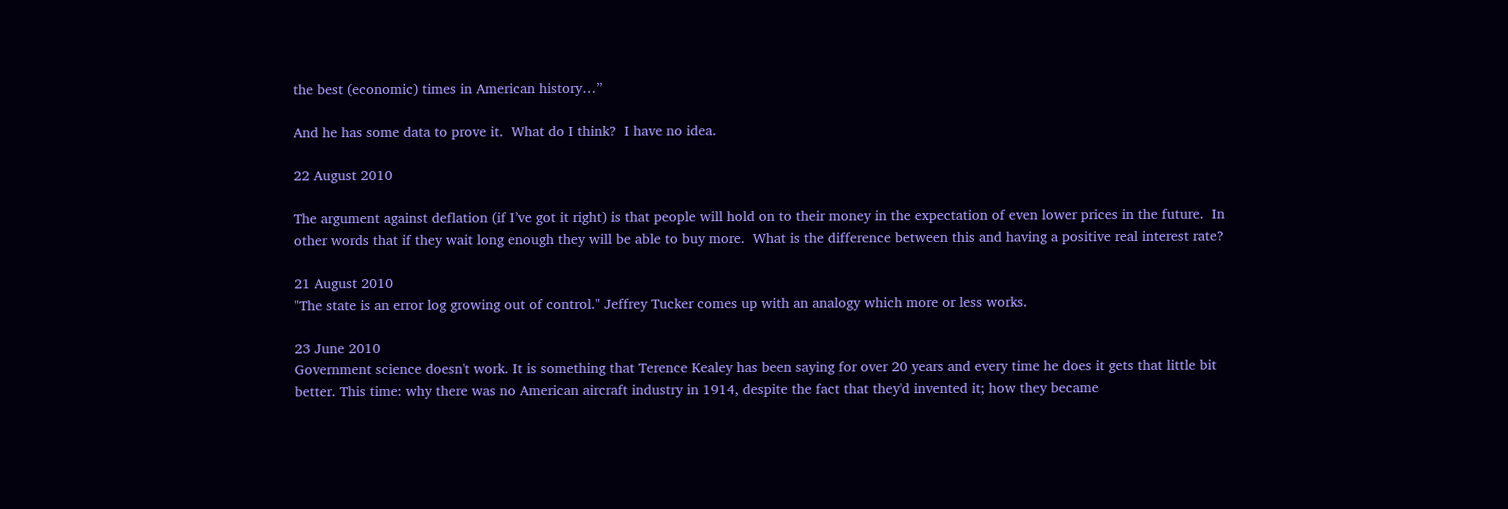the best (economic) times in American history…”

And he has some data to prove it.  What do I think?  I have no idea.

22 August 2010

The argument against deflation (if I’ve got it right) is that people will hold on to their money in the expectation of even lower prices in the future.  In other words that if they wait long enough they will be able to buy more.  What is the difference between this and having a positive real interest rate?

21 August 2010
"The state is an error log growing out of control." Jeffrey Tucker comes up with an analogy which more or less works.

23 June 2010
Government science doesn't work. It is something that Terence Kealey has been saying for over 20 years and every time he does it gets that little bit better. This time: why there was no American aircraft industry in 1914, despite the fact that they'd invented it; how they became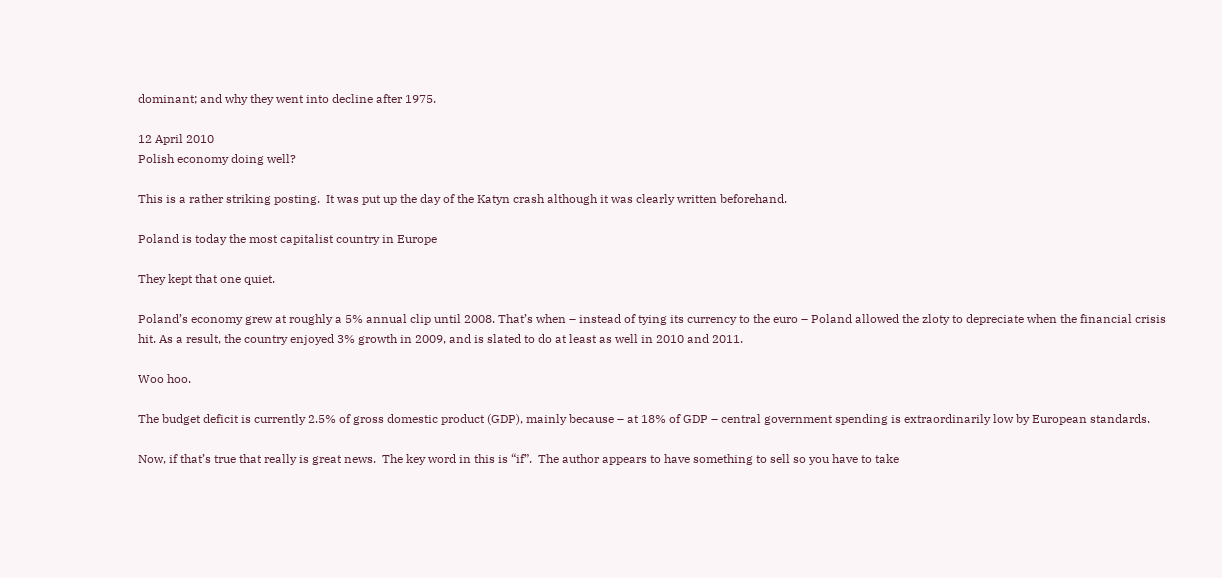dominant; and why they went into decline after 1975.

12 April 2010
Polish economy doing well?

This is a rather striking posting.  It was put up the day of the Katyn crash although it was clearly written beforehand.

Poland is today the most capitalist country in Europe

They kept that one quiet.

Poland’s economy grew at roughly a 5% annual clip until 2008. That’s when – instead of tying its currency to the euro – Poland allowed the zloty to depreciate when the financial crisis hit. As a result, the country enjoyed 3% growth in 2009, and is slated to do at least as well in 2010 and 2011.

Woo hoo.

The budget deficit is currently 2.5% of gross domestic product (GDP), mainly because – at 18% of GDP – central government spending is extraordinarily low by European standards.

Now, if that’s true that really is great news.  The key word in this is “if”.  The author appears to have something to sell so you have to take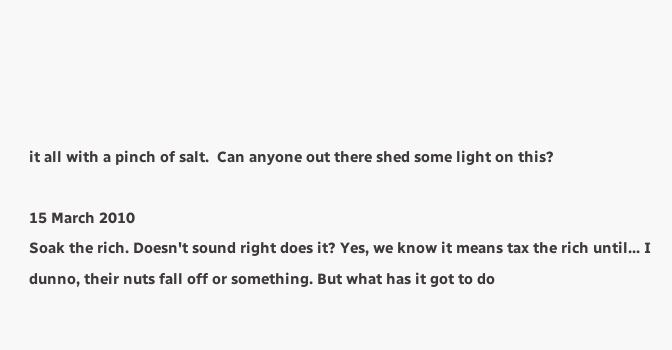it all with a pinch of salt.  Can anyone out there shed some light on this?

15 March 2010
Soak the rich. Doesn't sound right does it? Yes, we know it means tax the rich until... I dunno, their nuts fall off or something. But what has it got to do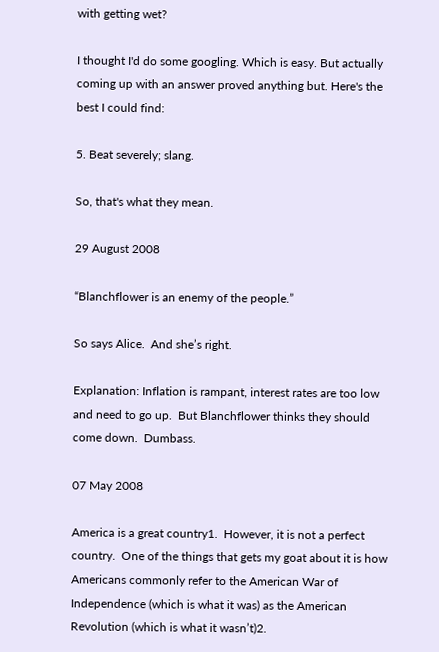with getting wet?

I thought I'd do some googling. Which is easy. But actually coming up with an answer proved anything but. Here's the best I could find:

5. Beat severely; slang.

So, that's what they mean.

29 August 2008

“Blanchflower is an enemy of the people.”

So says Alice.  And she’s right.

Explanation: Inflation is rampant, interest rates are too low and need to go up.  But Blanchflower thinks they should come down.  Dumbass.

07 May 2008

America is a great country1.  However, it is not a perfect country.  One of the things that gets my goat about it is how Americans commonly refer to the American War of Independence (which is what it was) as the American Revolution (which is what it wasn’t)2.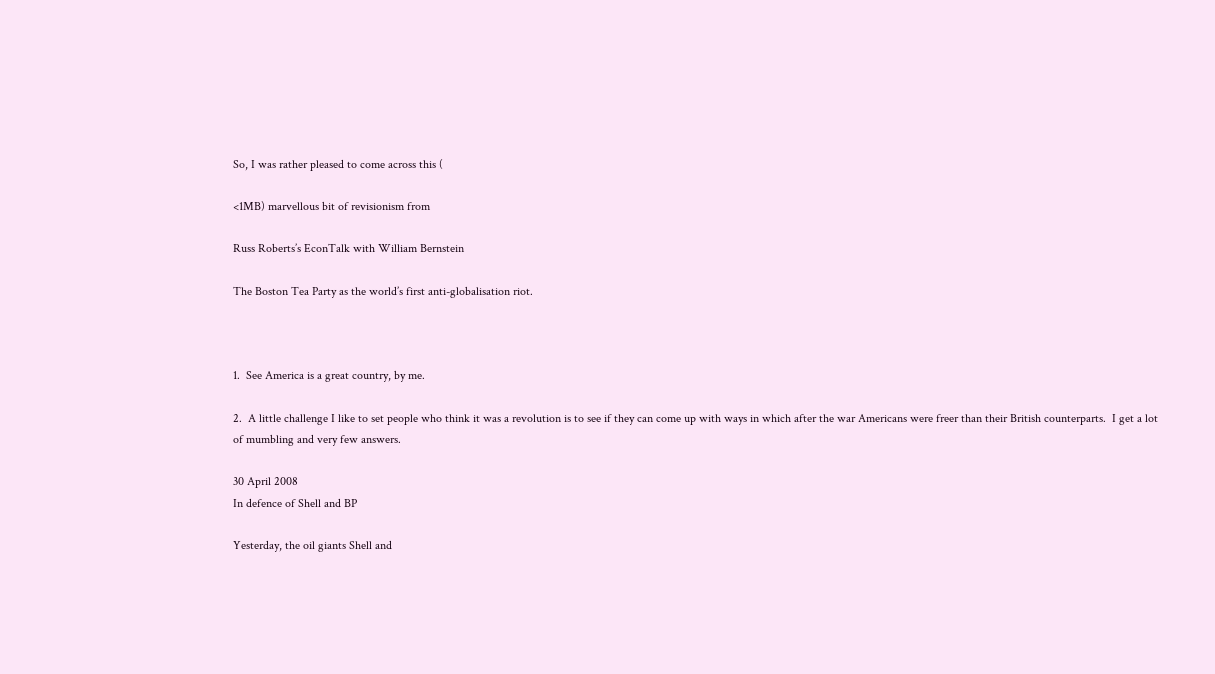So, I was rather pleased to come across this (

<1MB) marvellous bit of revisionism from

Russ Roberts’s EconTalk with William Bernstein

The Boston Tea Party as the world’s first anti-globalisation riot.



1.  See America is a great country, by me.

2.  A little challenge I like to set people who think it was a revolution is to see if they can come up with ways in which after the war Americans were freer than their British counterparts.  I get a lot of mumbling and very few answers.

30 April 2008
In defence of Shell and BP

Yesterday, the oil giants Shell and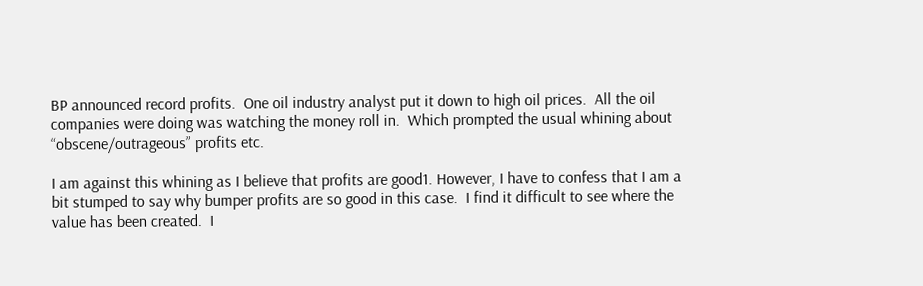BP announced record profits.  One oil industry analyst put it down to high oil prices.  All the oil companies were doing was watching the money roll in.  Which prompted the usual whining about “obscene/outrageous” profits etc.

I am against this whining as I believe that profits are good1. However, I have to confess that I am a bit stumped to say why bumper profits are so good in this case.  I find it difficult to see where the value has been created.  I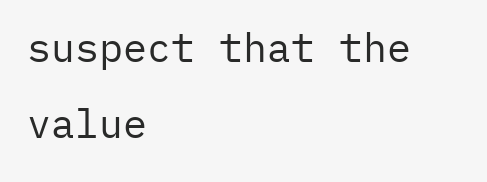suspect that the value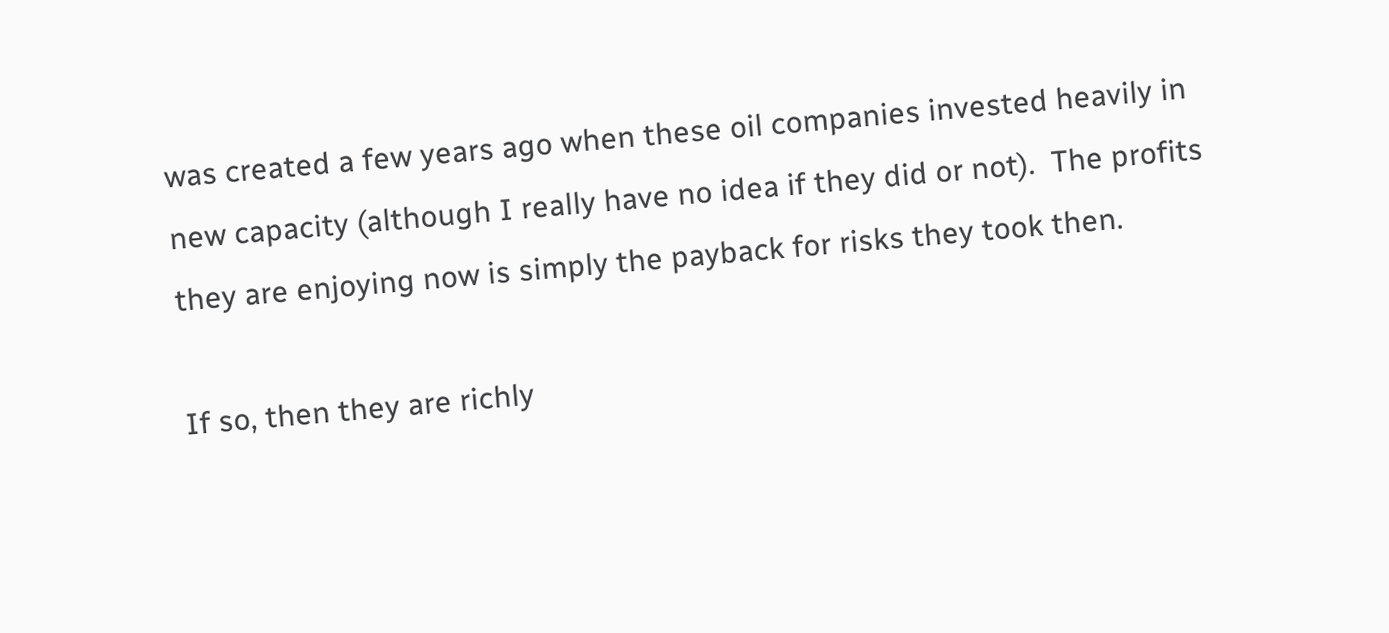was created a few years ago when these oil companies invested heavily in new capacity (although I really have no idea if they did or not).  The profits they are enjoying now is simply the payback for risks they took then.

If so, then they are richly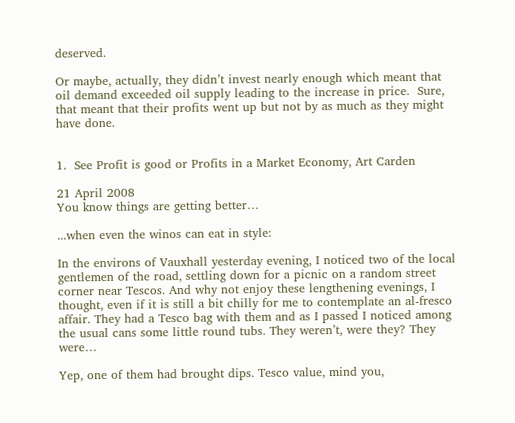deserved.

Or maybe, actually, they didn’t invest nearly enough which meant that oil demand exceeded oil supply leading to the increase in price.  Sure, that meant that their profits went up but not by as much as they might have done.


1.  See Profit is good or Profits in a Market Economy, Art Carden

21 April 2008
You know things are getting better…

...when even the winos can eat in style:

In the environs of Vauxhall yesterday evening, I noticed two of the local gentlemen of the road, settling down for a picnic on a random street corner near Tescos. And why not enjoy these lengthening evenings, I thought, even if it is still a bit chilly for me to contemplate an al-fresco affair. They had a Tesco bag with them and as I passed I noticed among the usual cans some little round tubs. They weren’t, were they? They were…

Yep, one of them had brought dips. Tesco value, mind you,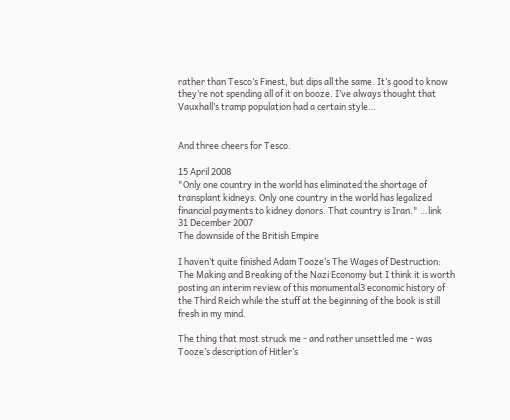rather than Tesco’s Finest, but dips all the same. It’s good to know they’re not spending all of it on booze. I’ve always thought that Vauxhall’s tramp population had a certain style…


And three cheers for Tesco.

15 April 2008
"Only one country in the world has eliminated the shortage of transplant kidneys. Only one country in the world has legalized financial payments to kidney donors. That country is Iran." …link
31 December 2007
The downside of the British Empire

I haven’t quite finished Adam Tooze’s The Wages of Destruction: The Making and Breaking of the Nazi Economy but I think it is worth posting an interim review of this monumental3 economic history of the Third Reich while the stuff at the beginning of the book is still fresh in my mind.

The thing that most struck me - and rather unsettled me - was Tooze’s description of Hitler’s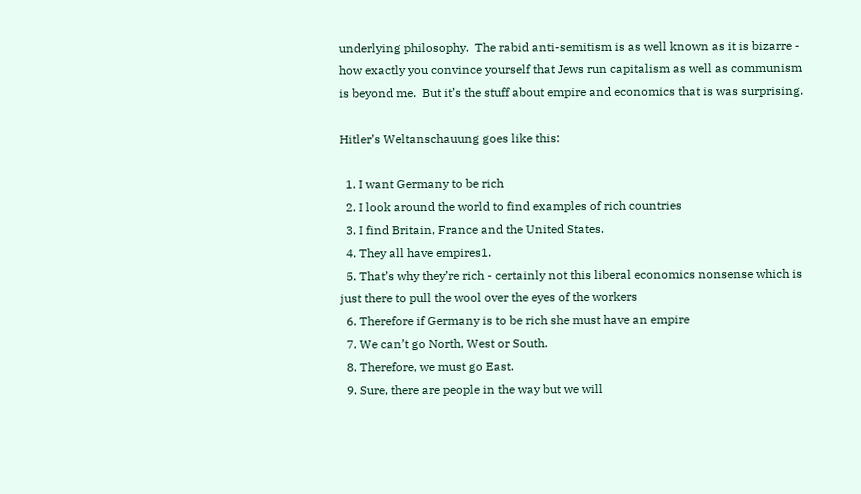underlying philosophy.  The rabid anti-semitism is as well known as it is bizarre - how exactly you convince yourself that Jews run capitalism as well as communism is beyond me.  But it’s the stuff about empire and economics that is was surprising.

Hitler’s Weltanschauung goes like this:

  1. I want Germany to be rich
  2. I look around the world to find examples of rich countries
  3. I find Britain, France and the United States.
  4. They all have empires1.
  5. That’s why they’re rich - certainly not this liberal economics nonsense which is just there to pull the wool over the eyes of the workers
  6. Therefore if Germany is to be rich she must have an empire
  7. We can’t go North, West or South.
  8. Therefore, we must go East.
  9. Sure, there are people in the way but we will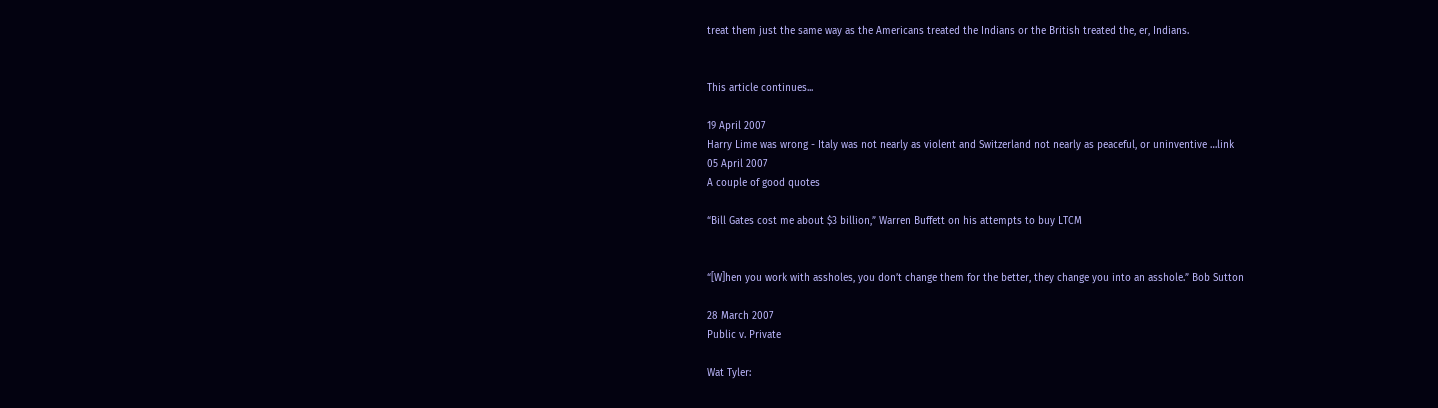treat them just the same way as the Americans treated the Indians or the British treated the, er, Indians.


This article continues...

19 April 2007
Harry Lime was wrong - Italy was not nearly as violent and Switzerland not nearly as peaceful, or uninventive …link
05 April 2007
A couple of good quotes

“Bill Gates cost me about $3 billion,” Warren Buffett on his attempts to buy LTCM


“[W]hen you work with assholes, you don’t change them for the better, they change you into an asshole.” Bob Sutton

28 March 2007
Public v. Private

Wat Tyler: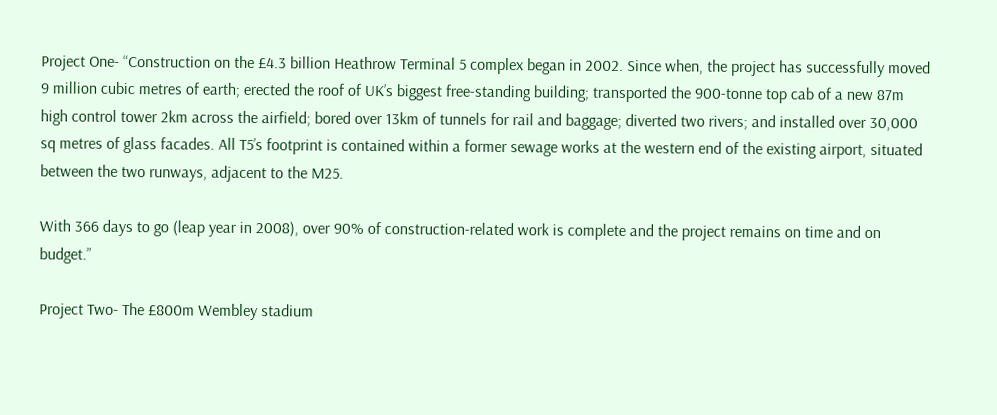Project One- “Construction on the £4.3 billion Heathrow Terminal 5 complex began in 2002. Since when, the project has successfully moved 9 million cubic metres of earth; erected the roof of UK’s biggest free-standing building; transported the 900-tonne top cab of a new 87m high control tower 2km across the airfield; bored over 13km of tunnels for rail and baggage; diverted two rivers; and installed over 30,000 sq metres of glass facades. All T5’s footprint is contained within a former sewage works at the western end of the existing airport, situated between the two runways, adjacent to the M25.

With 366 days to go (leap year in 2008), over 90% of construction-related work is complete and the project remains on time and on budget.”

Project Two- The £800m Wembley stadium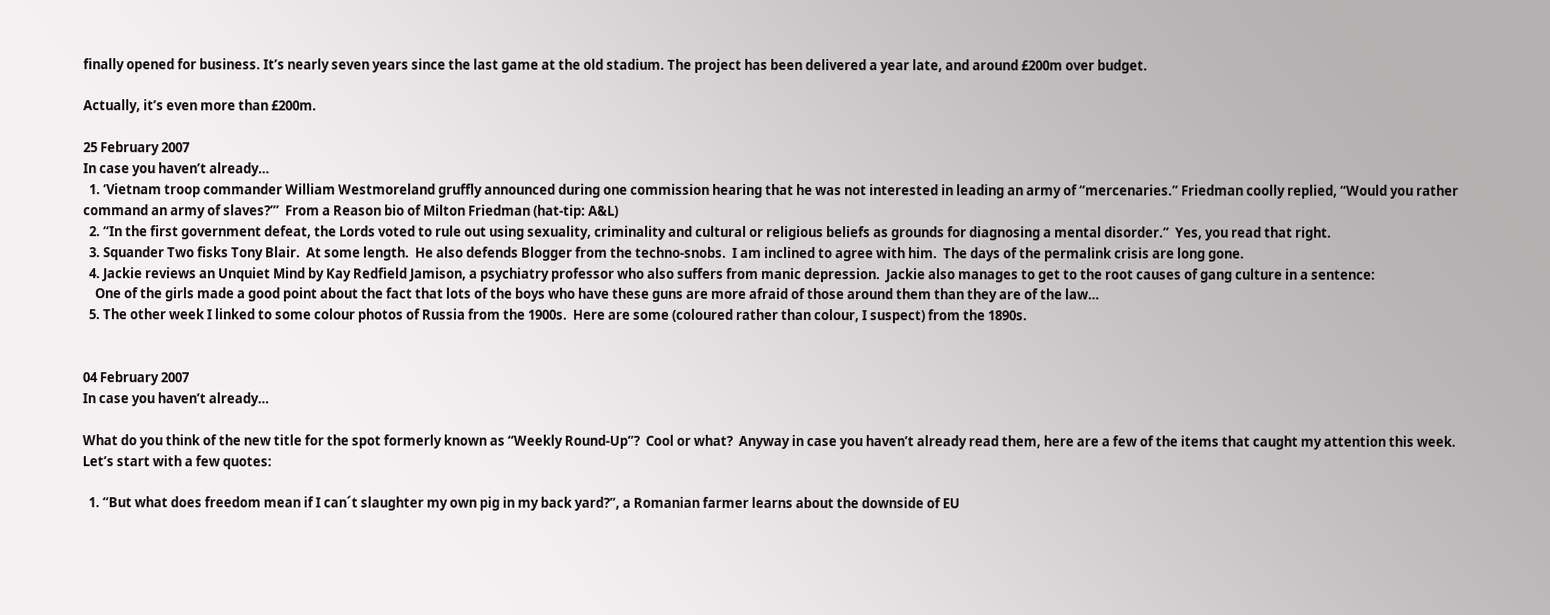finally opened for business. It’s nearly seven years since the last game at the old stadium. The project has been delivered a year late, and around £200m over budget.

Actually, it’s even more than £200m.

25 February 2007
In case you haven’t already…
  1. ‘Vietnam troop commander William Westmoreland gruffly announced during one commission hearing that he was not interested in leading an army of “mercenaries.” Friedman coolly replied, “Would you rather command an army of slaves?”’  From a Reason bio of Milton Friedman (hat-tip: A&L)
  2. “In the first government defeat, the Lords voted to rule out using sexuality, criminality and cultural or religious beliefs as grounds for diagnosing a mental disorder.”  Yes, you read that right.
  3. Squander Two fisks Tony Blair.  At some length.  He also defends Blogger from the techno-snobs.  I am inclined to agree with him.  The days of the permalink crisis are long gone.
  4. Jackie reviews an Unquiet Mind by Kay Redfield Jamison, a psychiatry professor who also suffers from manic depression.  Jackie also manages to get to the root causes of gang culture in a sentence:
    One of the girls made a good point about the fact that lots of the boys who have these guns are more afraid of those around them than they are of the law…
  5. The other week I linked to some colour photos of Russia from the 1900s.  Here are some (coloured rather than colour, I suspect) from the 1890s.


04 February 2007
In case you haven’t already…

What do you think of the new title for the spot formerly known as “Weekly Round-Up”?  Cool or what?  Anyway in case you haven’t already read them, here are a few of the items that caught my attention this week.  Let’s start with a few quotes:

  1. “But what does freedom mean if I can´t slaughter my own pig in my back yard?”, a Romanian farmer learns about the downside of EU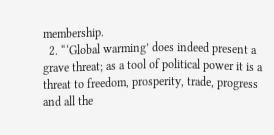membership.
  2. “‘Global warming’ does indeed present a grave threat; as a tool of political power it is a threat to freedom, prosperity, trade, progress and all the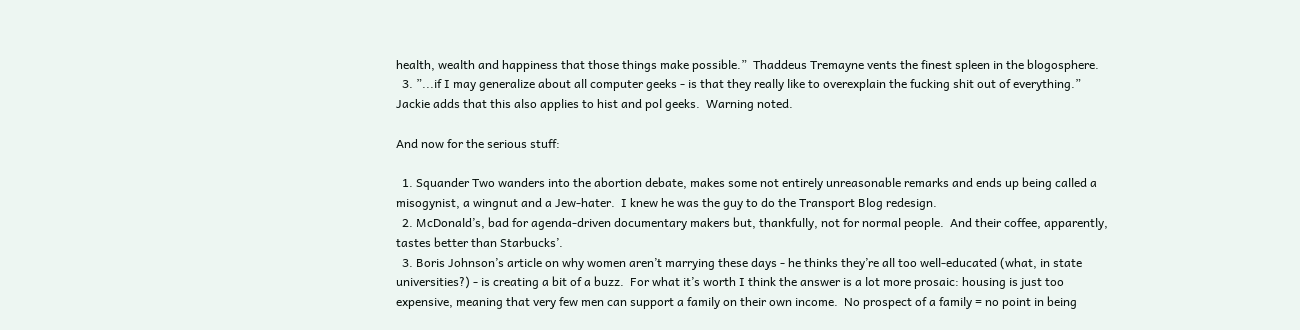health, wealth and happiness that those things make possible.”  Thaddeus Tremayne vents the finest spleen in the blogosphere.
  3. ”...if I may generalize about all computer geeks - is that they really like to overexplain the fucking shit out of everything.”  Jackie adds that this also applies to hist and pol geeks.  Warning noted.

And now for the serious stuff:

  1. Squander Two wanders into the abortion debate, makes some not entirely unreasonable remarks and ends up being called a misogynist, a wingnut and a Jew-hater.  I knew he was the guy to do the Transport Blog redesign.
  2. McDonald’s, bad for agenda-driven documentary makers but, thankfully, not for normal people.  And their coffee, apparently, tastes better than Starbucks’.
  3. Boris Johnson’s article on why women aren’t marrying these days - he thinks they’re all too well-educated (what, in state universities?) - is creating a bit of a buzz.  For what it’s worth I think the answer is a lot more prosaic: housing is just too expensive, meaning that very few men can support a family on their own income.  No prospect of a family = no point in being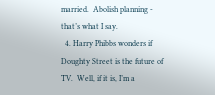married.  Abolish planning - that’s what I say.
  4. Harry Phibbs wonders if Doughty Street is the future of TV.  Well, if it is, I’m a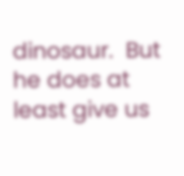dinosaur.  But he does at least give us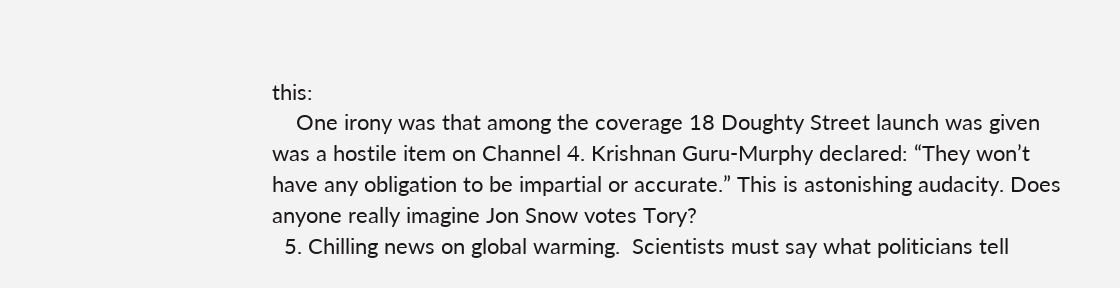this:
    One irony was that among the coverage 18 Doughty Street launch was given was a hostile item on Channel 4. Krishnan Guru-Murphy declared: “They won’t have any obligation to be impartial or accurate.” This is astonishing audacity. Does anyone really imagine Jon Snow votes Tory?
  5. Chilling news on global warming.  Scientists must say what politicians tell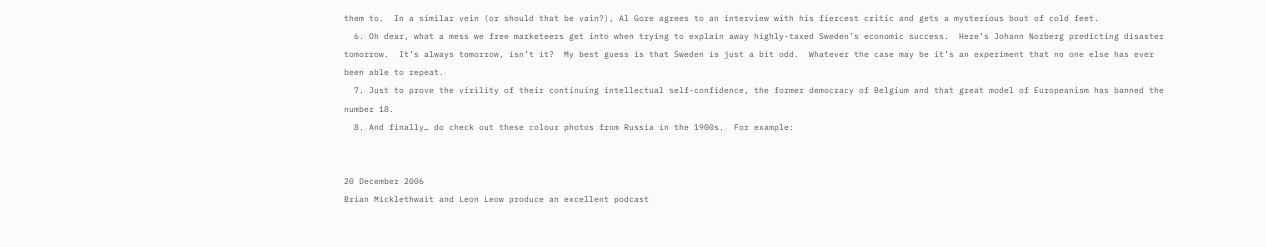them to.  In a similar vein (or should that be vain?), Al Gore agrees to an interview with his fiercest critic and gets a mysterious bout of cold feet.
  6. Oh dear, what a mess we free marketeers get into when trying to explain away highly-taxed Sweden’s economic success.  Here’s Johann Norberg predicting disaster tomorrow.  It’s always tomorrow, isn’t it?  My best guess is that Sweden is just a bit odd.  Whatever the case may be it’s an experiment that no one else has ever been able to repeat.
  7. Just to prove the virility of their continuing intellectual self-confidence, the former democracy of Belgium and that great model of Europeanism has banned the number 18.
  8. And finally… do check out these colour photos from Russia in the 1900s.  For example:


20 December 2006
Brian Micklethwait and Leon Leow produce an excellent podcast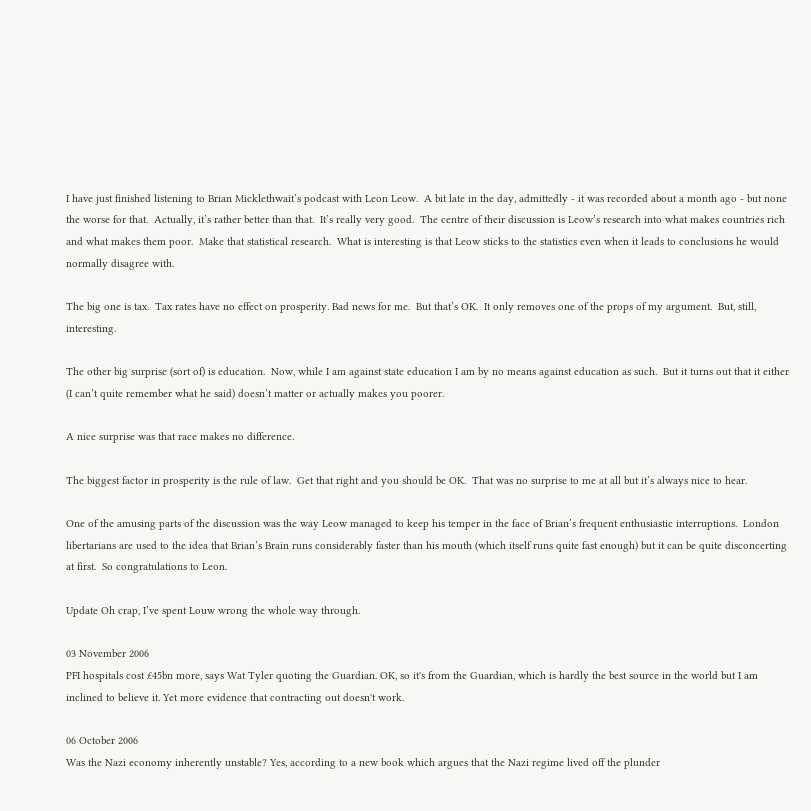I have just finished listening to Brian Micklethwait’s podcast with Leon Leow.  A bit late in the day, admittedly - it was recorded about a month ago - but none the worse for that.  Actually, it’s rather better than that.  It’s really very good.  The centre of their discussion is Leow’s research into what makes countries rich and what makes them poor.  Make that statistical research.  What is interesting is that Leow sticks to the statistics even when it leads to conclusions he would normally disagree with.

The big one is tax.  Tax rates have no effect on prosperity. Bad news for me.  But that’s OK.  It only removes one of the props of my argument.  But, still, interesting.

The other big surprise (sort of) is education.  Now, while I am against state education I am by no means against education as such.  But it turns out that it either (I can’t quite remember what he said) doesn’t matter or actually makes you poorer.

A nice surprise was that race makes no difference.

The biggest factor in prosperity is the rule of law.  Get that right and you should be OK.  That was no surprise to me at all but it’s always nice to hear.

One of the amusing parts of the discussion was the way Leow managed to keep his temper in the face of Brian’s frequent enthusiastic interruptions.  London libertarians are used to the idea that Brian’s Brain runs considerably faster than his mouth (which itself runs quite fast enough) but it can be quite disconcerting at first.  So congratulations to Leon.

Update Oh crap, I’ve spent Louw wrong the whole way through.

03 November 2006
PFI hospitals cost £45bn more, says Wat Tyler quoting the Guardian. OK, so it's from the Guardian, which is hardly the best source in the world but I am inclined to believe it. Yet more evidence that contracting out doesn't work.

06 October 2006
Was the Nazi economy inherently unstable? Yes, according to a new book which argues that the Nazi regime lived off the plunder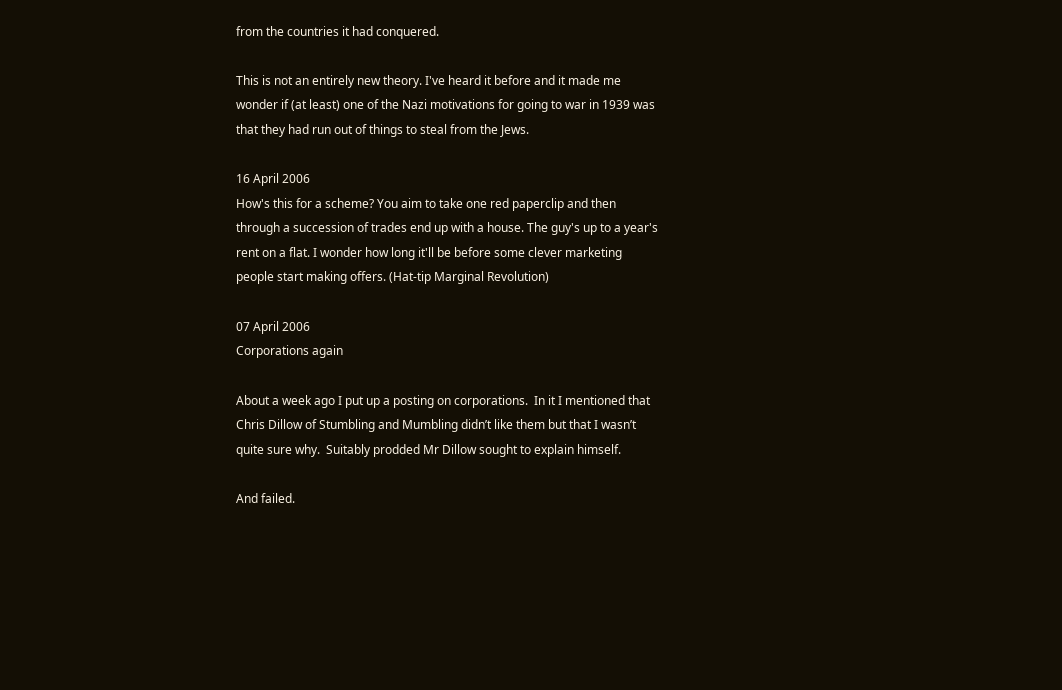from the countries it had conquered.

This is not an entirely new theory. I've heard it before and it made me wonder if (at least) one of the Nazi motivations for going to war in 1939 was that they had run out of things to steal from the Jews.

16 April 2006
How's this for a scheme? You aim to take one red paperclip and then through a succession of trades end up with a house. The guy's up to a year's rent on a flat. I wonder how long it'll be before some clever marketing people start making offers. (Hat-tip Marginal Revolution)

07 April 2006
Corporations again

About a week ago I put up a posting on corporations.  In it I mentioned that Chris Dillow of Stumbling and Mumbling didn’t like them but that I wasn’t quite sure why.  Suitably prodded Mr Dillow sought to explain himself.

And failed.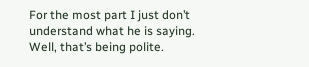For the most part I just don’t understand what he is saying.  Well, that’s being polite.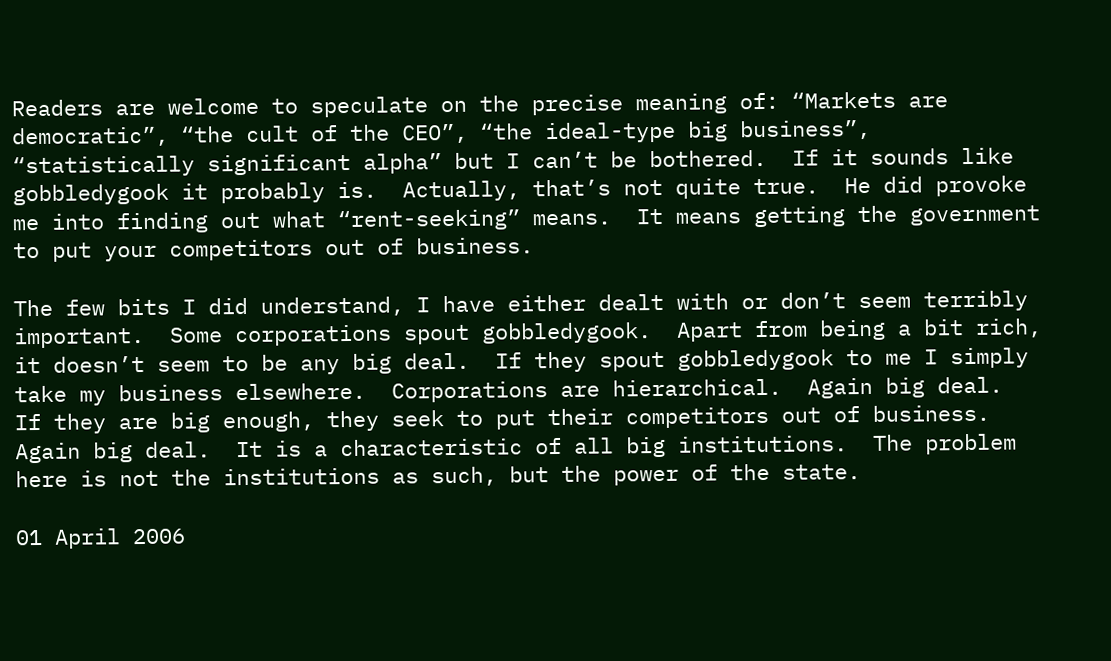Readers are welcome to speculate on the precise meaning of: “Markets are democratic”, “the cult of the CEO”, “the ideal-type big business”, “statistically significant alpha” but I can’t be bothered.  If it sounds like gobbledygook it probably is.  Actually, that’s not quite true.  He did provoke me into finding out what “rent-seeking” means.  It means getting the government to put your competitors out of business.

The few bits I did understand, I have either dealt with or don’t seem terribly important.  Some corporations spout gobbledygook.  Apart from being a bit rich, it doesn’t seem to be any big deal.  If they spout gobbledygook to me I simply take my business elsewhere.  Corporations are hierarchical.  Again big deal.  If they are big enough, they seek to put their competitors out of business.  Again big deal.  It is a characteristic of all big institutions.  The problem here is not the institutions as such, but the power of the state.

01 April 2006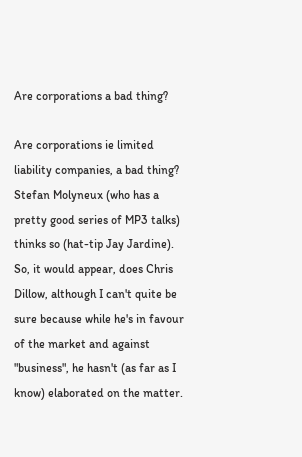Are corporations a bad thing?

Are corporations ie limited liability companies, a bad thing? Stefan Molyneux (who has a pretty good series of MP3 talks) thinks so (hat-tip Jay Jardine). So, it would appear, does Chris Dillow, although I can't quite be sure because while he's in favour of the market and against "business", he hasn't (as far as I know) elaborated on the matter.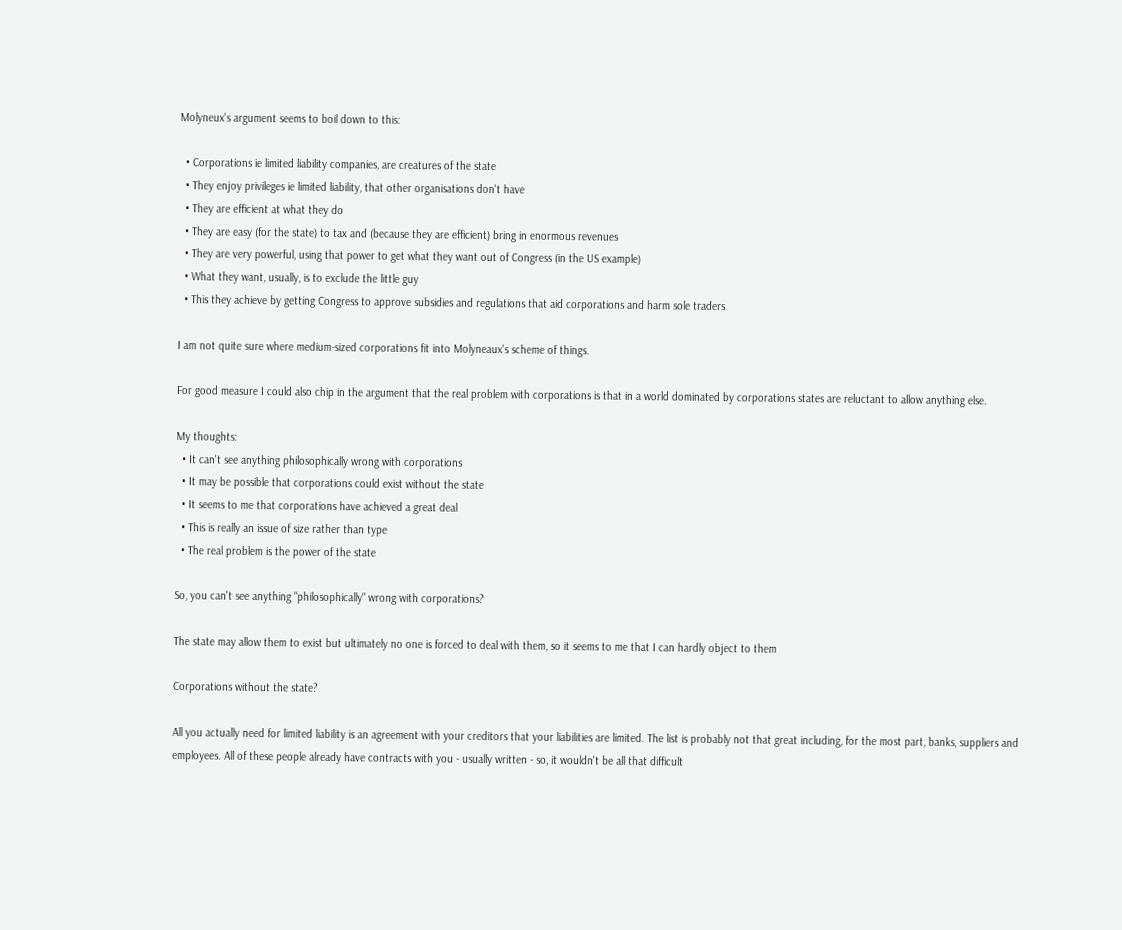Molyneux's argument seems to boil down to this:

  • Corporations ie limited liability companies, are creatures of the state
  • They enjoy privileges ie limited liability, that other organisations don't have
  • They are efficient at what they do
  • They are easy (for the state) to tax and (because they are efficient) bring in enormous revenues
  • They are very powerful, using that power to get what they want out of Congress (in the US example)
  • What they want, usually, is to exclude the little guy
  • This they achieve by getting Congress to approve subsidies and regulations that aid corporations and harm sole traders

I am not quite sure where medium-sized corporations fit into Molyneaux's scheme of things.

For good measure I could also chip in the argument that the real problem with corporations is that in a world dominated by corporations states are reluctant to allow anything else.

My thoughts:
  • It can't see anything philosophically wrong with corporations
  • It may be possible that corporations could exist without the state
  • It seems to me that corporations have achieved a great deal
  • This is really an issue of size rather than type
  • The real problem is the power of the state

So, you can't see anything "philosophically" wrong with corporations?

The state may allow them to exist but ultimately no one is forced to deal with them, so it seems to me that I can hardly object to them

Corporations without the state?

All you actually need for limited liability is an agreement with your creditors that your liabilities are limited. The list is probably not that great including, for the most part, banks, suppliers and employees. All of these people already have contracts with you - usually written - so, it wouldn't be all that difficult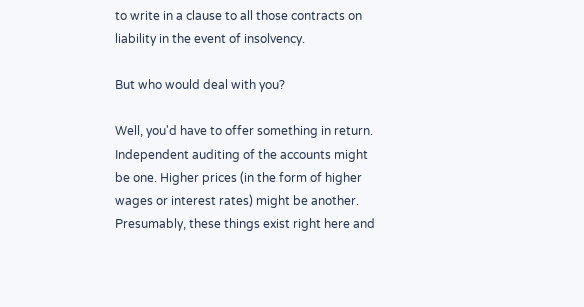to write in a clause to all those contracts on liability in the event of insolvency.

But who would deal with you?

Well, you'd have to offer something in return. Independent auditing of the accounts might be one. Higher prices (in the form of higher wages or interest rates) might be another. Presumably, these things exist right here and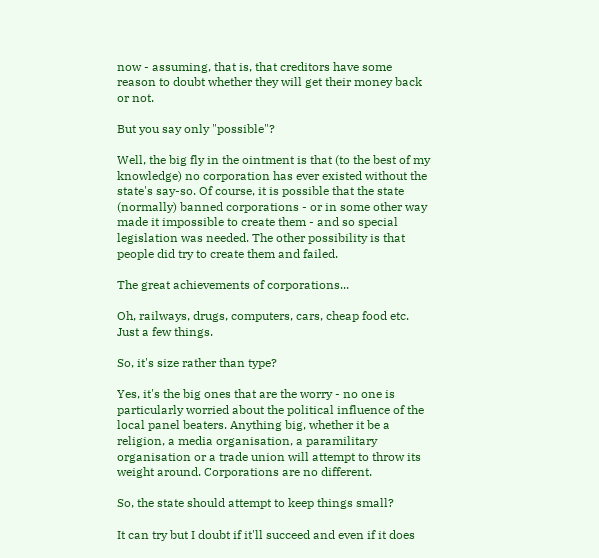now - assuming, that is, that creditors have some reason to doubt whether they will get their money back or not.

But you say only "possible"?

Well, the big fly in the ointment is that (to the best of my knowledge) no corporation has ever existed without the state's say-so. Of course, it is possible that the state (normally) banned corporations - or in some other way made it impossible to create them - and so special legislation was needed. The other possibility is that people did try to create them and failed.

The great achievements of corporations...

Oh, railways, drugs, computers, cars, cheap food etc. Just a few things.

So, it's size rather than type?

Yes, it's the big ones that are the worry - no one is particularly worried about the political influence of the local panel beaters. Anything big, whether it be a religion, a media organisation, a paramilitary organisation or a trade union will attempt to throw its weight around. Corporations are no different.

So, the state should attempt to keep things small?

It can try but I doubt if it'll succeed and even if it does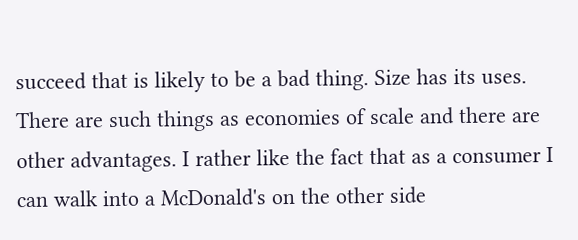succeed that is likely to be a bad thing. Size has its uses. There are such things as economies of scale and there are other advantages. I rather like the fact that as a consumer I can walk into a McDonald's on the other side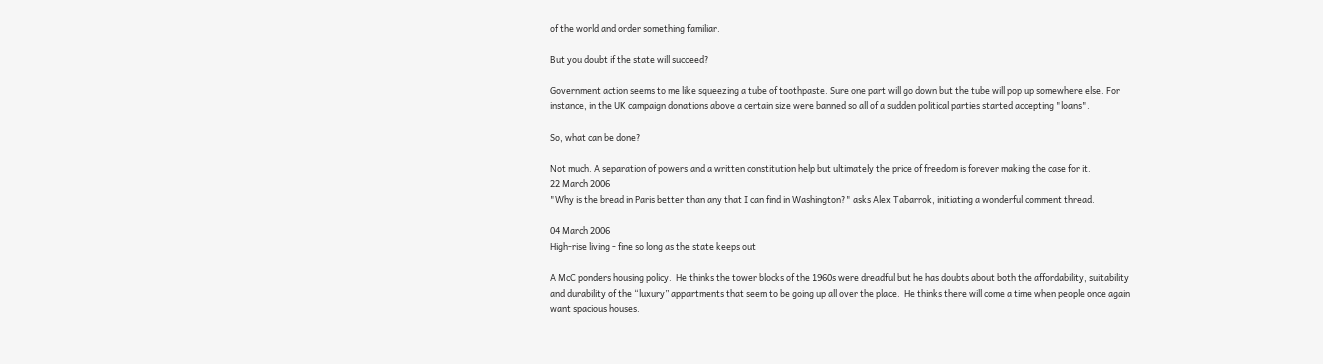of the world and order something familiar.

But you doubt if the state will succeed?

Government action seems to me like squeezing a tube of toothpaste. Sure one part will go down but the tube will pop up somewhere else. For instance, in the UK campaign donations above a certain size were banned so all of a sudden political parties started accepting "loans".

So, what can be done?

Not much. A separation of powers and a written constitution help but ultimately the price of freedom is forever making the case for it.
22 March 2006
"Why is the bread in Paris better than any that I can find in Washington?" asks Alex Tabarrok, initiating a wonderful comment thread.

04 March 2006
High-rise living - fine so long as the state keeps out

A McC ponders housing policy.  He thinks the tower blocks of the 1960s were dreadful but he has doubts about both the affordability, suitability and durability of the “luxury” appartments that seem to be going up all over the place.  He thinks there will come a time when people once again want spacious houses.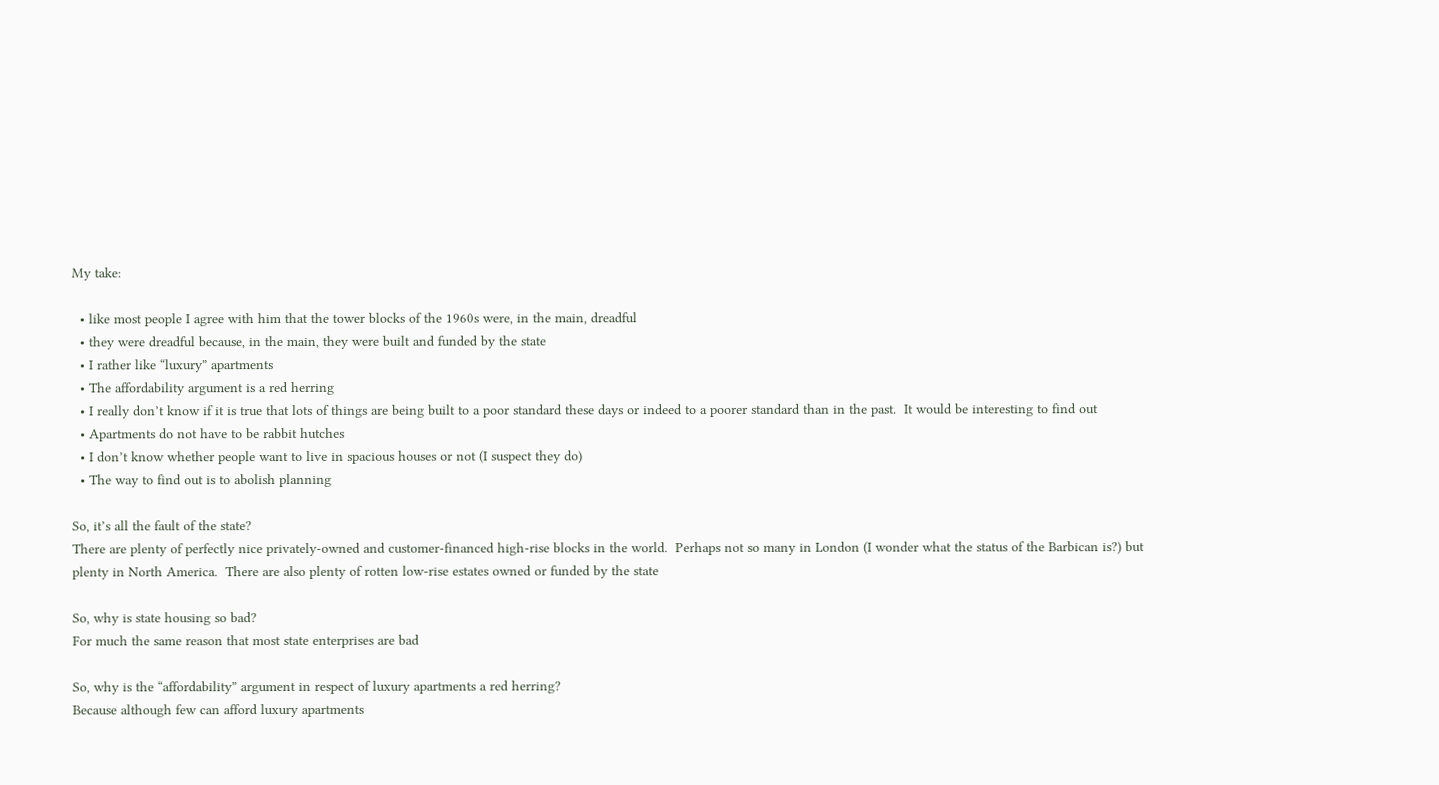My take:

  • like most people I agree with him that the tower blocks of the 1960s were, in the main, dreadful
  • they were dreadful because, in the main, they were built and funded by the state
  • I rather like “luxury” apartments
  • The affordability argument is a red herring
  • I really don’t know if it is true that lots of things are being built to a poor standard these days or indeed to a poorer standard than in the past.  It would be interesting to find out
  • Apartments do not have to be rabbit hutches
  • I don’t know whether people want to live in spacious houses or not (I suspect they do)
  • The way to find out is to abolish planning

So, it’s all the fault of the state?
There are plenty of perfectly nice privately-owned and customer-financed high-rise blocks in the world.  Perhaps not so many in London (I wonder what the status of the Barbican is?) but plenty in North America.  There are also plenty of rotten low-rise estates owned or funded by the state

So, why is state housing so bad?
For much the same reason that most state enterprises are bad

So, why is the “affordability” argument in respect of luxury apartments a red herring?
Because although few can afford luxury apartments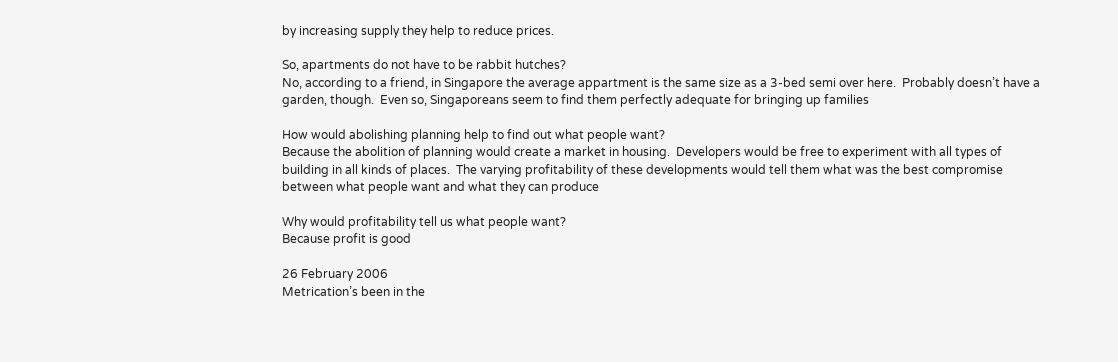by increasing supply they help to reduce prices.

So, apartments do not have to be rabbit hutches?
No, according to a friend, in Singapore the average appartment is the same size as a 3-bed semi over here.  Probably doesn’t have a garden, though.  Even so, Singaporeans seem to find them perfectly adequate for bringing up families

How would abolishing planning help to find out what people want?
Because the abolition of planning would create a market in housing.  Developers would be free to experiment with all types of building in all kinds of places.  The varying profitability of these developments would tell them what was the best compromise between what people want and what they can produce

Why would profitability tell us what people want?
Because profit is good

26 February 2006
Metrication’s been in the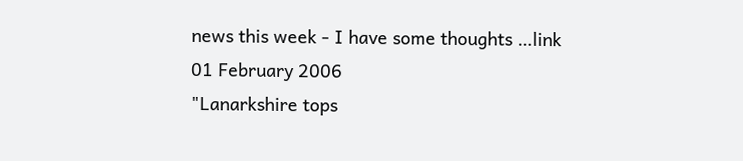news this week - I have some thoughts …link
01 February 2006
"Lanarkshire tops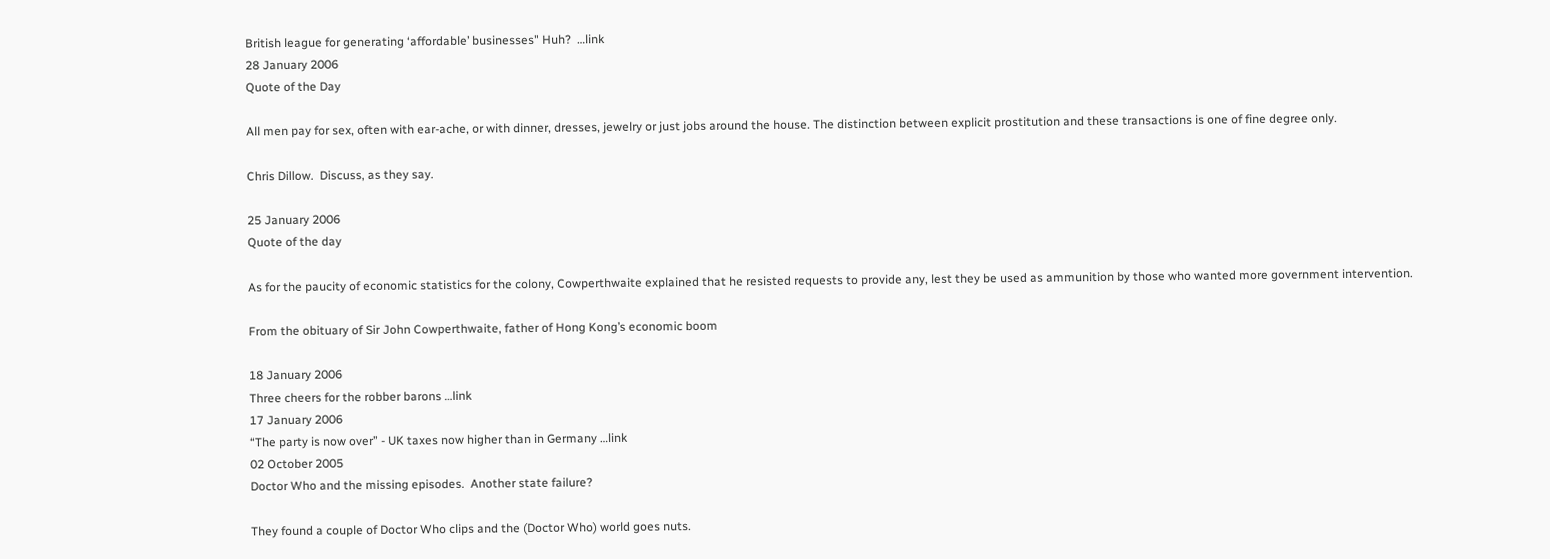British league for generating ‘affordable’ businesses" Huh?  …link
28 January 2006
Quote of the Day

All men pay for sex, often with ear-ache, or with dinner, dresses, jewelry or just jobs around the house. The distinction between explicit prostitution and these transactions is one of fine degree only.

Chris Dillow.  Discuss, as they say.

25 January 2006
Quote of the day

As for the paucity of economic statistics for the colony, Cowperthwaite explained that he resisted requests to provide any, lest they be used as ammunition by those who wanted more government intervention.

From the obituary of Sir John Cowperthwaite, father of Hong Kong’s economic boom

18 January 2006
Three cheers for the robber barons …link
17 January 2006
“The party is now over” - UK taxes now higher than in Germany …link
02 October 2005
Doctor Who and the missing episodes.  Another state failure?

They found a couple of Doctor Who clips and the (Doctor Who) world goes nuts.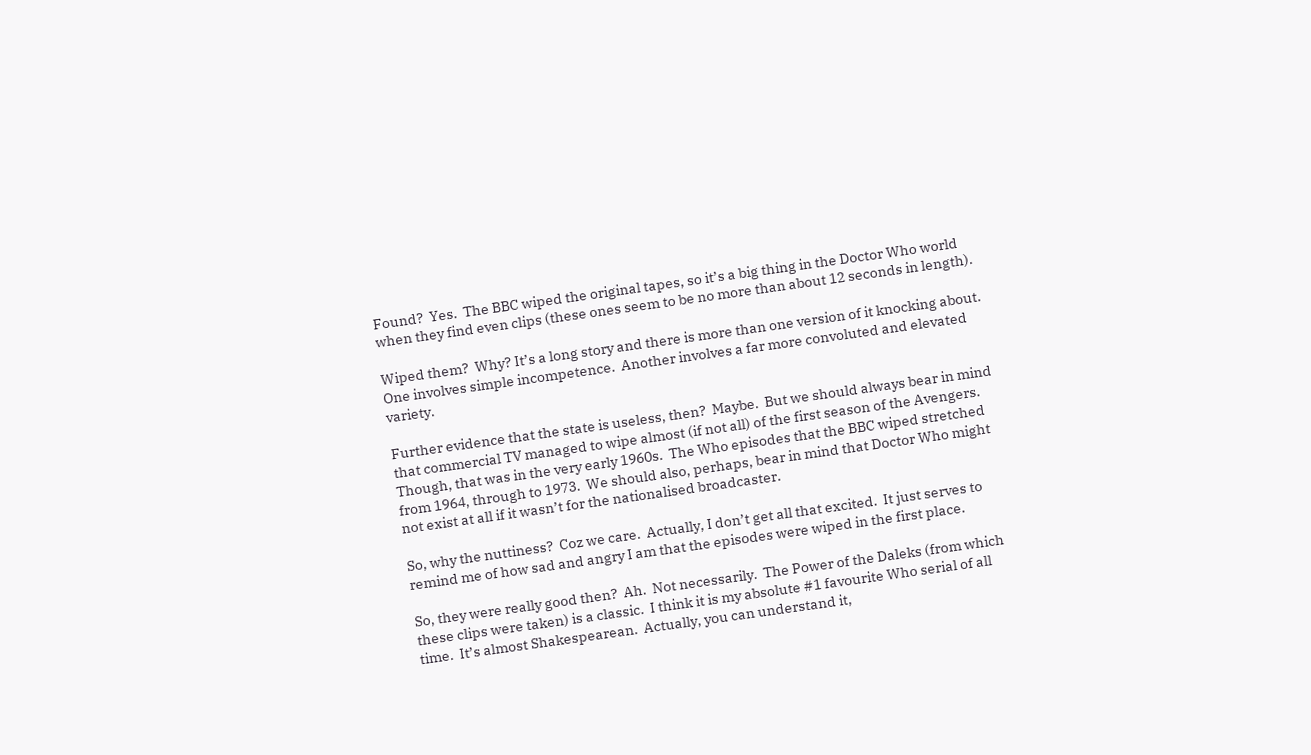Found?  Yes.  The BBC wiped the original tapes, so it’s a big thing in the Doctor Who world when they find even clips (these ones seem to be no more than about 12 seconds in length).

Wiped them?  Why? It’s a long story and there is more than one version of it knocking about.  One involves simple incompetence.  Another involves a far more convoluted and elevated variety.

Further evidence that the state is useless, then?  Maybe.  But we should always bear in mind that commercial TV managed to wipe almost (if not all) of the first season of the Avengers.  Though, that was in the very early 1960s.  The Who episodes that the BBC wiped stretched from 1964, through to 1973.  We should also, perhaps, bear in mind that Doctor Who might not exist at all if it wasn’t for the nationalised broadcaster.

So, why the nuttiness?  Coz we care.  Actually, I don’t get all that excited.  It just serves to remind me of how sad and angry I am that the episodes were wiped in the first place.

So, they were really good then?  Ah.  Not necessarily.  The Power of the Daleks (from which these clips were taken) is a classic.  I think it is my absolute #1 favourite Who serial of all time.  It’s almost Shakespearean.  Actually, you can understand it,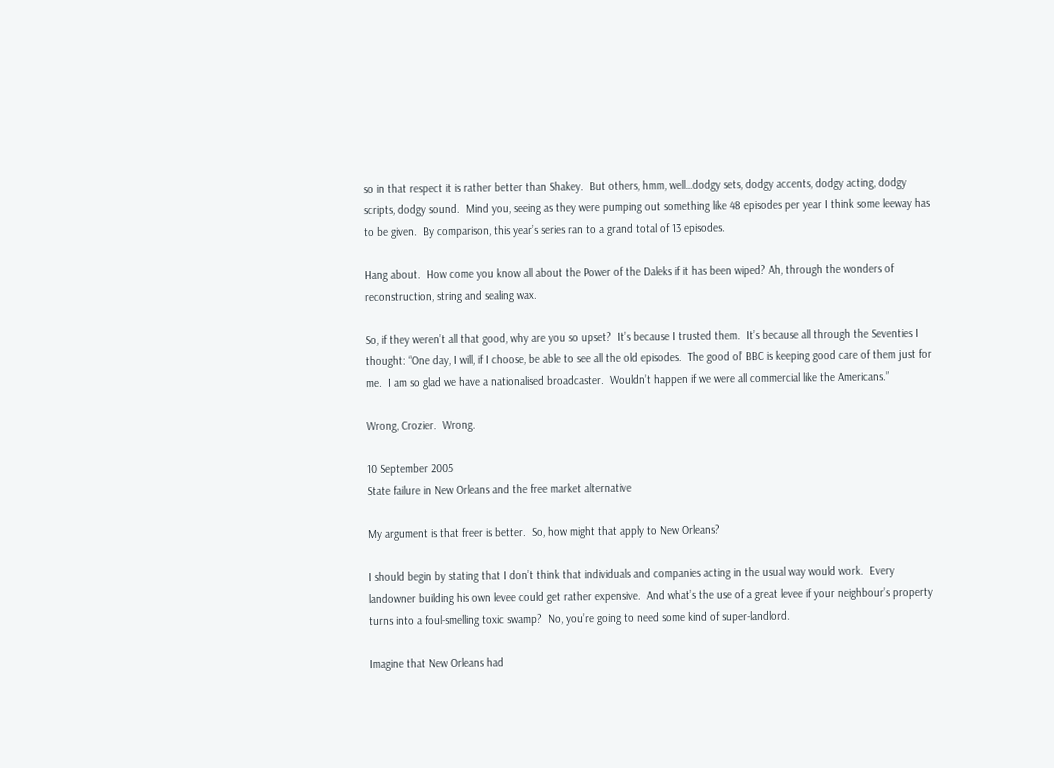so in that respect it is rather better than Shakey.  But others, hmm, well…dodgy sets, dodgy accents, dodgy acting, dodgy scripts, dodgy sound.  Mind you, seeing as they were pumping out something like 48 episodes per year I think some leeway has to be given.  By comparison, this year’s series ran to a grand total of 13 episodes.

Hang about.  How come you know all about the Power of the Daleks if it has been wiped? Ah, through the wonders of reconstruction, string and sealing wax.

So, if they weren’t all that good, why are you so upset?  It’s because I trusted them.  It’s because all through the Seventies I thought: “One day, I will, if I choose, be able to see all the old episodes.  The good ol’ BBC is keeping good care of them just for me.  I am so glad we have a nationalised broadcaster.  Wouldn’t happen if we were all commercial like the Americans.”

Wrong, Crozier.  Wrong.

10 September 2005
State failure in New Orleans and the free market alternative

My argument is that freer is better.  So, how might that apply to New Orleans?

I should begin by stating that I don’t think that individuals and companies acting in the usual way would work.  Every landowner building his own levee could get rather expensive.  And what’s the use of a great levee if your neighbour’s property turns into a foul-smelling toxic swamp?  No, you’re going to need some kind of super-landlord.

Imagine that New Orleans had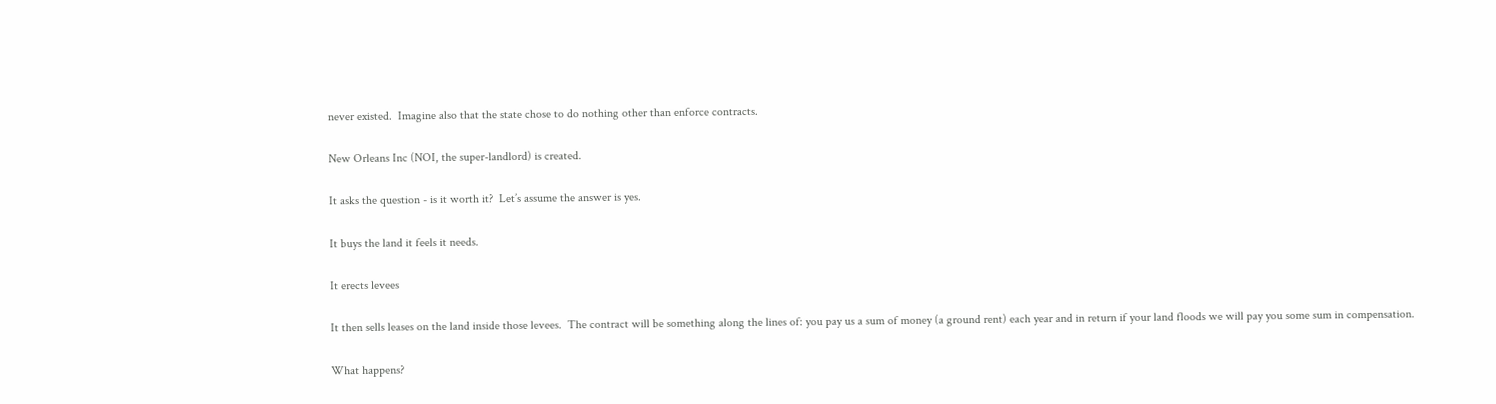never existed.  Imagine also that the state chose to do nothing other than enforce contracts.

New Orleans Inc (NOI, the super-landlord) is created.

It asks the question - is it worth it?  Let’s assume the answer is yes.

It buys the land it feels it needs.

It erects levees

It then sells leases on the land inside those levees.  The contract will be something along the lines of: you pay us a sum of money (a ground rent) each year and in return if your land floods we will pay you some sum in compensation.

What happens?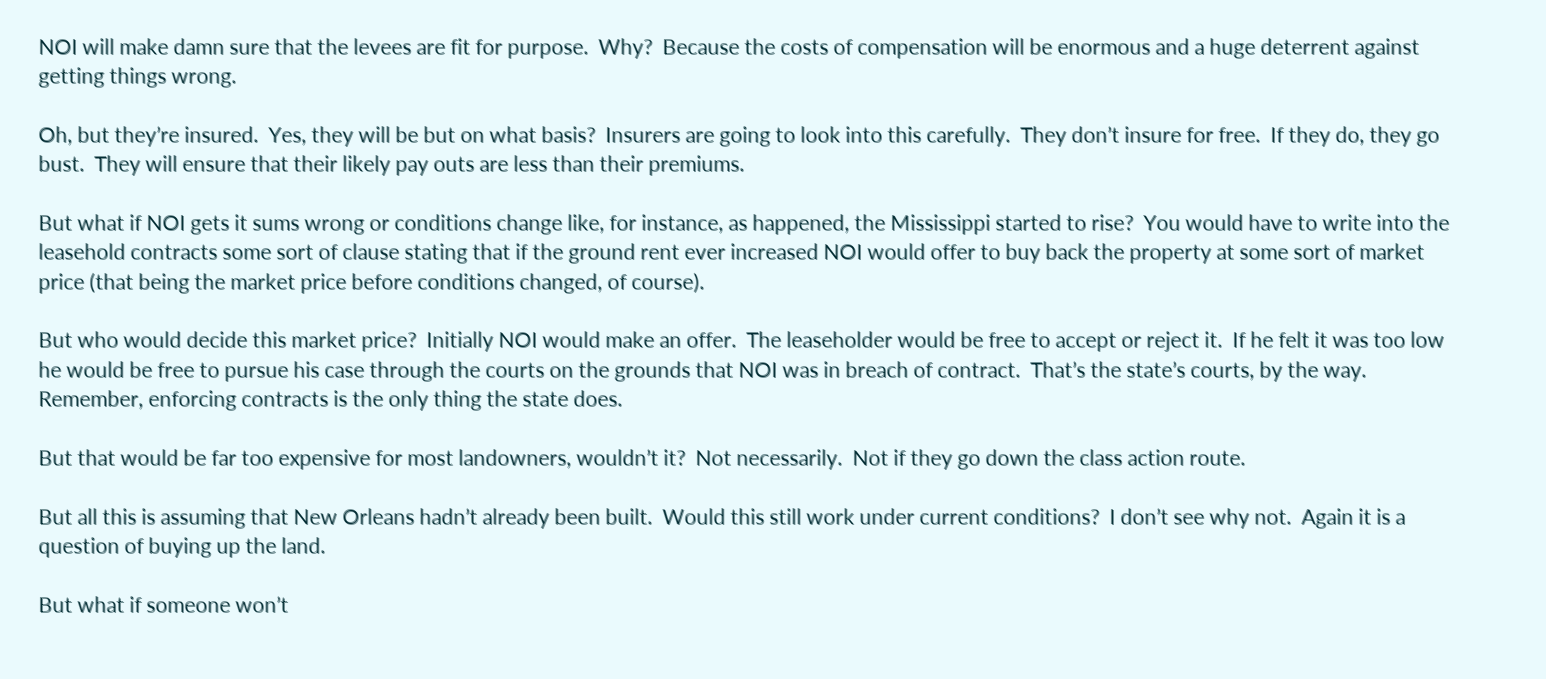NOI will make damn sure that the levees are fit for purpose.  Why?  Because the costs of compensation will be enormous and a huge deterrent against getting things wrong.

Oh, but they’re insured.  Yes, they will be but on what basis?  Insurers are going to look into this carefully.  They don’t insure for free.  If they do, they go bust.  They will ensure that their likely pay outs are less than their premiums.

But what if NOI gets it sums wrong or conditions change like, for instance, as happened, the Mississippi started to rise?  You would have to write into the leasehold contracts some sort of clause stating that if the ground rent ever increased NOI would offer to buy back the property at some sort of market price (that being the market price before conditions changed, of course).

But who would decide this market price?  Initially NOI would make an offer.  The leaseholder would be free to accept or reject it.  If he felt it was too low he would be free to pursue his case through the courts on the grounds that NOI was in breach of contract.  That’s the state’s courts, by the way.  Remember, enforcing contracts is the only thing the state does.

But that would be far too expensive for most landowners, wouldn’t it?  Not necessarily.  Not if they go down the class action route.

But all this is assuming that New Orleans hadn’t already been built.  Would this still work under current conditions?  I don’t see why not.  Again it is a question of buying up the land.

But what if someone won’t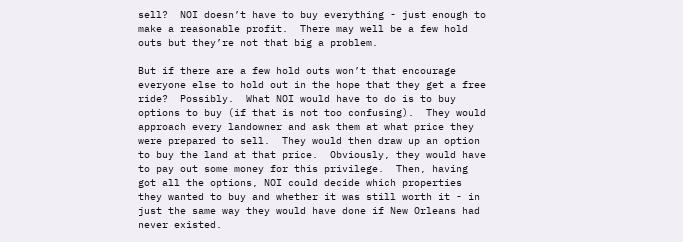sell?  NOI doesn’t have to buy everything - just enough to make a reasonable profit.  There may well be a few hold outs but they’re not that big a problem.

But if there are a few hold outs won’t that encourage everyone else to hold out in the hope that they get a free ride?  Possibly.  What NOI would have to do is to buy options to buy (if that is not too confusing).  They would approach every landowner and ask them at what price they were prepared to sell.  They would then draw up an option to buy the land at that price.  Obviously, they would have to pay out some money for this privilege.  Then, having got all the options, NOI could decide which properties they wanted to buy and whether it was still worth it - in just the same way they would have done if New Orleans had never existed.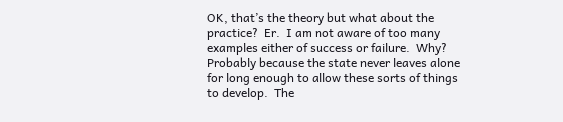OK, that’s the theory but what about the practice?  Er.  I am not aware of too many examples either of success or failure.  Why?  Probably because the state never leaves alone for long enough to allow these sorts of things to develop.  The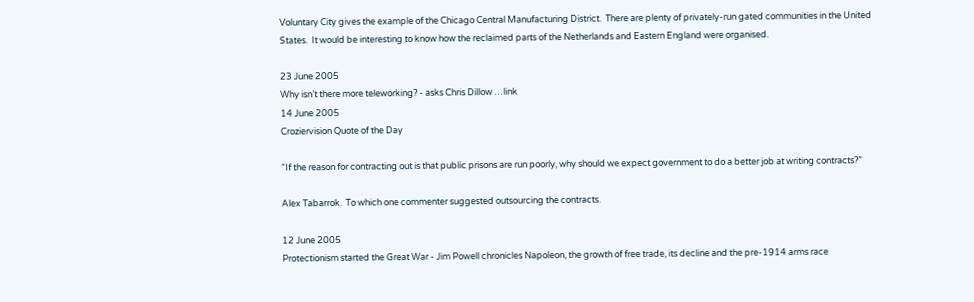Voluntary City gives the example of the Chicago Central Manufacturing District.  There are plenty of privately-run gated communities in the United States.  It would be interesting to know how the reclaimed parts of the Netherlands and Eastern England were organised.

23 June 2005
Why isn’t there more teleworking? - asks Chris Dillow …link
14 June 2005
Croziervision Quote of the Day

“If the reason for contracting out is that public prisons are run poorly, why should we expect government to do a better job at writing contracts?”

Alex Tabarrok.  To which one commenter suggested outsourcing the contracts.

12 June 2005
Protectionism started the Great War - Jim Powell chronicles Napoleon, the growth of free trade, its decline and the pre-1914 arms race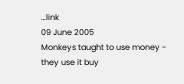…link
09 June 2005
Monkeys taught to use money - they use it buy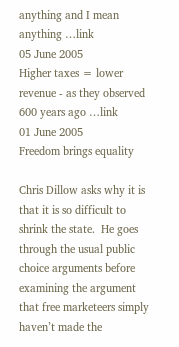anything and I mean anything …link
05 June 2005
Higher taxes = lower revenue - as they observed 600 years ago …link
01 June 2005
Freedom brings equality

Chris Dillow asks why it is that it is so difficult to shrink the state.  He goes through the usual public choice arguments before examining the argument that free marketeers simply haven’t made the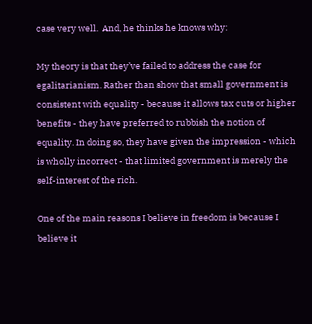case very well.  And, he thinks he knows why:

My theory is that they’ve failed to address the case for egalitarianism. Rather than show that small government is consistent with equality - because it allows tax cuts or higher benefits - they have preferred to rubbish the notion of equality. In doing so, they have given the impression - which is wholly incorrect - that limited government is merely the self-interest of the rich.

One of the main reasons I believe in freedom is because I believe it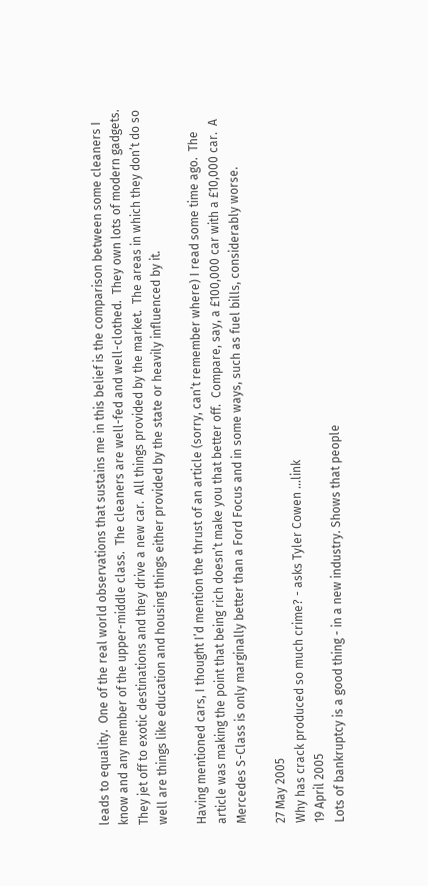leads to equality.  One of the real world observations that sustains me in this belief is the comparison between some cleaners I know and any member of the upper-middle class.  The cleaners are well-fed and well-clothed.  They own lots of modern gadgets.  They jet off to exotic destinations and they drive a new car.  All things provided by the market.  The areas in which they don’t do so well are things like education and housing things either provided by the state or heavily influenced by it.

Having mentioned cars, I thought I’d mention the thrust of an article (sorry, can’t remember where) I read some time ago.  The article was making the point that being rich doesn’t make you that better off.  Compare, say, a £100,000 car with a £10,000 car.  A Mercedes S-Class is only marginally better than a Ford Focus and in some ways, such as fuel bills, considerably worse.

27 May 2005
Why has crack produced so much crime? - asks Tyler Cowen …link
19 April 2005
Lots of bankruptcy is a good thing - in a new industry. Shows that people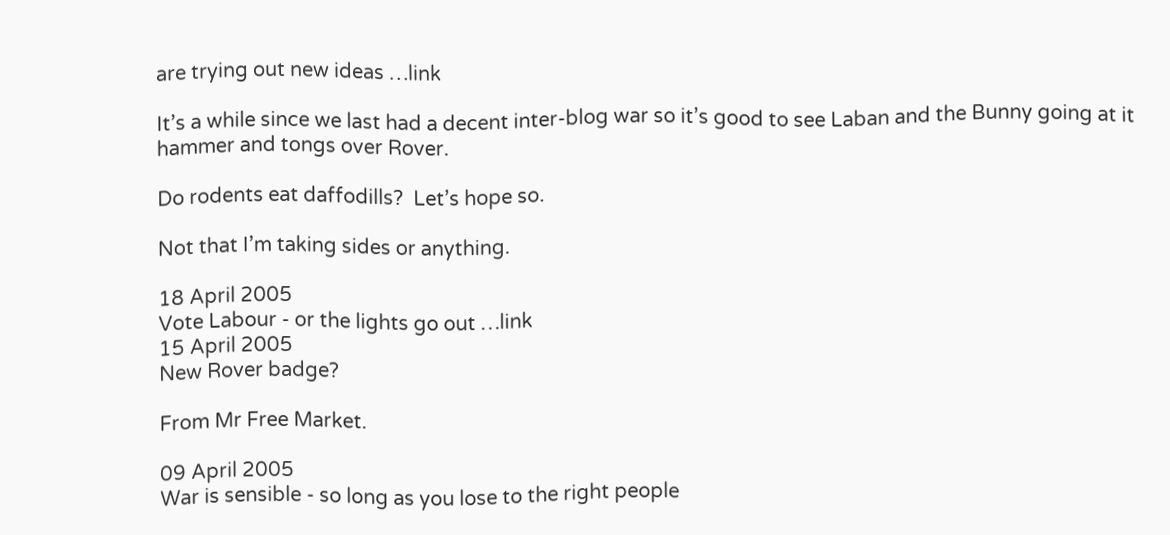are trying out new ideas …link

It’s a while since we last had a decent inter-blog war so it’s good to see Laban and the Bunny going at it hammer and tongs over Rover.

Do rodents eat daffodills?  Let’s hope so.

Not that I’m taking sides or anything.

18 April 2005
Vote Labour - or the lights go out …link
15 April 2005
New Rover badge?

From Mr Free Market.

09 April 2005
War is sensible - so long as you lose to the right people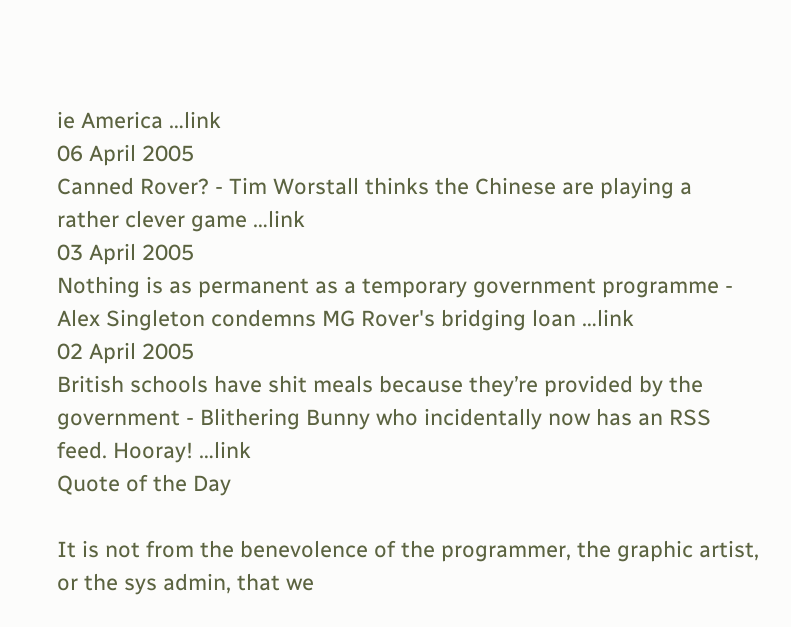ie America …link
06 April 2005
Canned Rover? - Tim Worstall thinks the Chinese are playing a rather clever game …link
03 April 2005
Nothing is as permanent as a temporary government programme - Alex Singleton condemns MG Rover's bridging loan …link
02 April 2005
British schools have shit meals because they’re provided by the government - Blithering Bunny who incidentally now has an RSS feed. Hooray! …link
Quote of the Day

It is not from the benevolence of the programmer, the graphic artist, or the sys admin, that we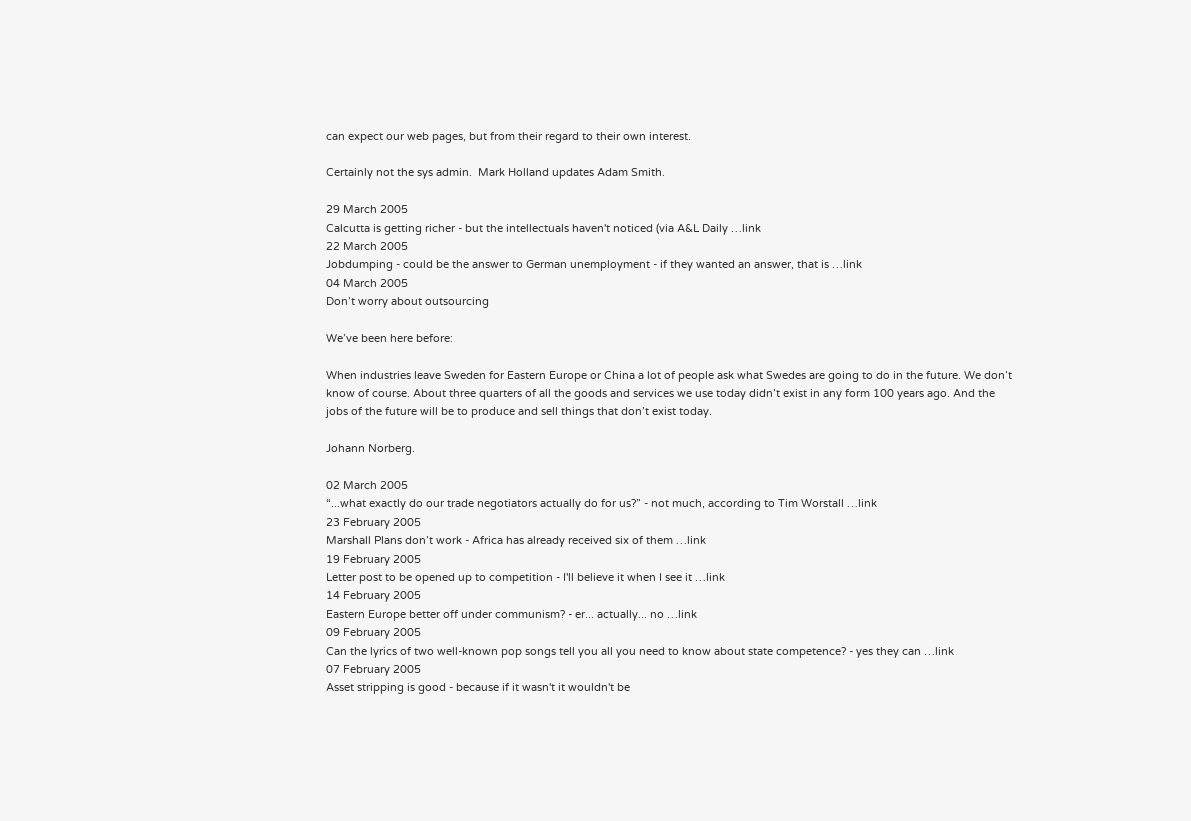can expect our web pages, but from their regard to their own interest.

Certainly not the sys admin.  Mark Holland updates Adam Smith.

29 March 2005
Calcutta is getting richer - but the intellectuals haven't noticed (via A&L Daily …link
22 March 2005
Jobdumping - could be the answer to German unemployment - if they wanted an answer, that is …link
04 March 2005
Don’t worry about outsourcing

We’ve been here before:

When industries leave Sweden for Eastern Europe or China a lot of people ask what Swedes are going to do in the future. We don’t know of course. About three quarters of all the goods and services we use today didn’t exist in any form 100 years ago. And the jobs of the future will be to produce and sell things that don’t exist today.

Johann Norberg.

02 March 2005
“...what exactly do our trade negotiators actually do for us?” - not much, according to Tim Worstall …link
23 February 2005
Marshall Plans don’t work - Africa has already received six of them …link
19 February 2005
Letter post to be opened up to competition - I'll believe it when I see it …link
14 February 2005
Eastern Europe better off under communism? - er... actually... no …link
09 February 2005
Can the lyrics of two well-known pop songs tell you all you need to know about state competence? - yes they can …link
07 February 2005
Asset stripping is good - because if it wasn't it wouldn't be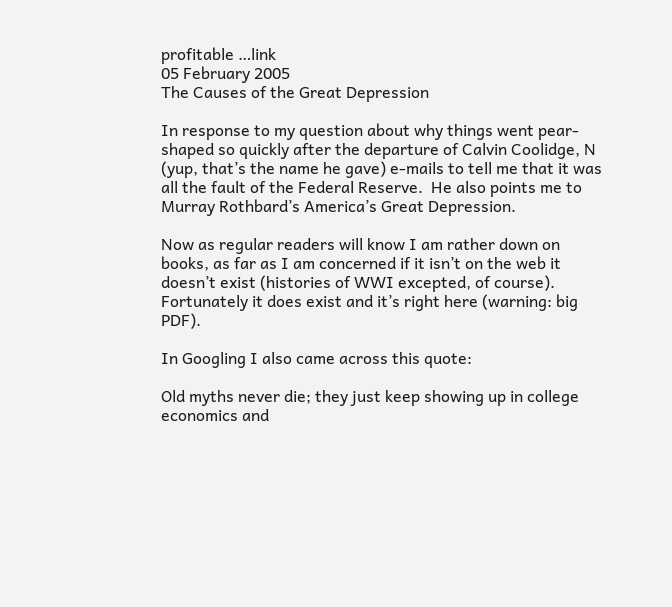profitable …link
05 February 2005
The Causes of the Great Depression

In response to my question about why things went pear-shaped so quickly after the departure of Calvin Coolidge, N (yup, that’s the name he gave) e-mails to tell me that it was all the fault of the Federal Reserve.  He also points me to Murray Rothbard’s America’s Great Depression.

Now as regular readers will know I am rather down on books, as far as I am concerned if it isn’t on the web it doesn’t exist (histories of WWI excepted, of course).  Fortunately it does exist and it’s right here (warning: big PDF).

In Googling I also came across this quote:

Old myths never die; they just keep showing up in college economics and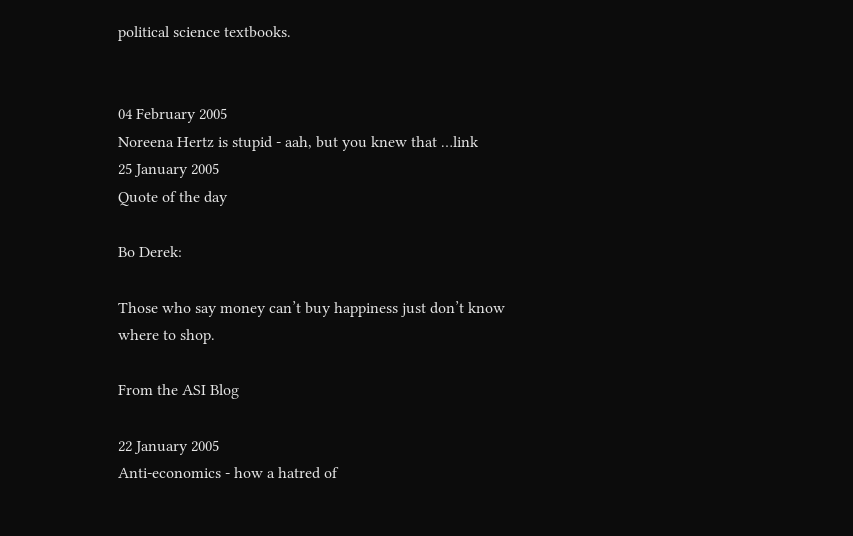political science textbooks.


04 February 2005
Noreena Hertz is stupid - aah, but you knew that …link
25 January 2005
Quote of the day

Bo Derek:

Those who say money can’t buy happiness just don’t know where to shop.

From the ASI Blog

22 January 2005
Anti-economics - how a hatred of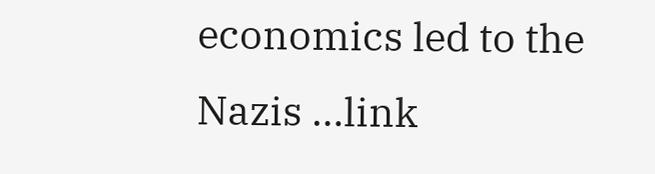economics led to the Nazis …link